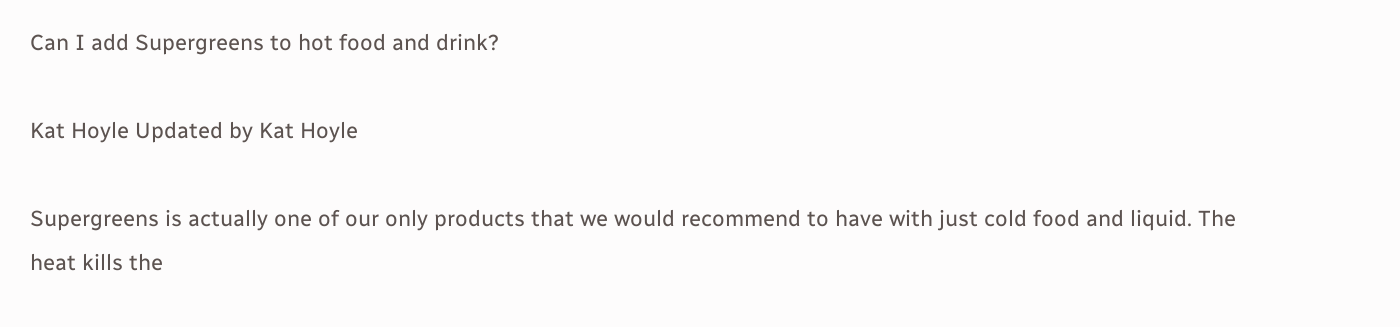Can I add Supergreens to hot food and drink?

Kat Hoyle Updated by Kat Hoyle

Supergreens is actually one of our only products that we would recommend to have with just cold food and liquid. The heat kills the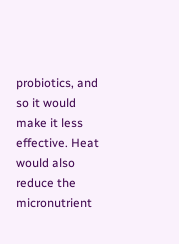probiotics, and so it would make it less effective. Heat would also reduce the micronutrient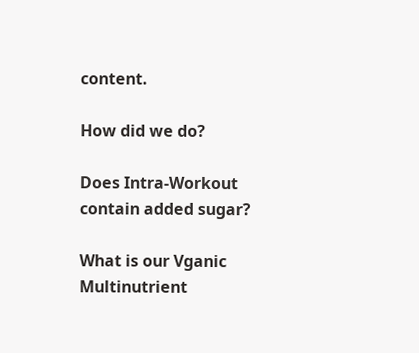content.

How did we do?

Does Intra-Workout contain added sugar?

What is our Vganic Multinutrient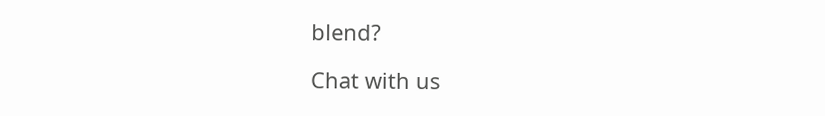blend?

Chat with us